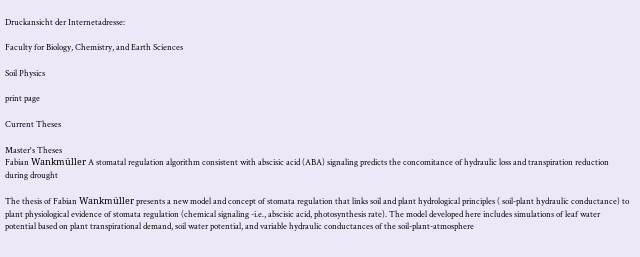Druckansicht der Internetadresse:

Faculty for Biology, Chemistry, and Earth Sciences

Soil Physics

print page

Current Theses

Master's Theses
Fabian Wankmüller A stomatal regulation algorithm consistent with abscisic acid (ABA) signaling predicts the concomitance of hydraulic loss and transpiration reduction during drought

The thesis of Fabian Wankmüller presents a new model and concept of stomata regulation that links soil and plant hydrological principles ( soil-plant hydraulic conductance) to plant physiological evidence of stomata regulation (chemical signaling -i.e., abscisic acid, photosynthesis rate). The model developed here includes simulations of leaf water potential based on plant transpirational demand, soil water potential, and variable hydraulic conductances of the soil-plant-atmosphere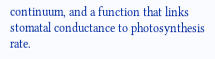continuum, and a function that links stomatal conductance to photosynthesis rate.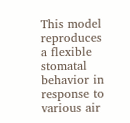This model reproduces a flexible stomatal behavior in response to various air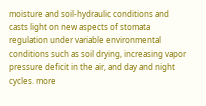moisture and soil-hydraulic conditions and casts light on new aspects of stomata regulation under variable environmental conditions such as soil drying, increasing vapor pressure deficit in the air, and day and night cycles. more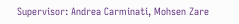Supervisor: Andrea Carminati, Mohsen Zare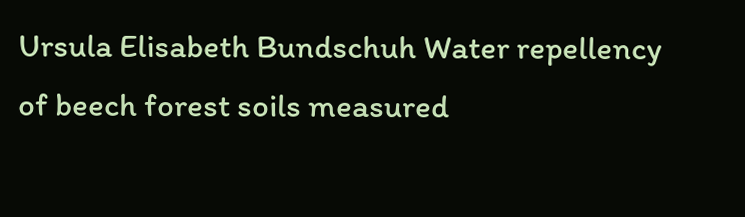Ursula Elisabeth Bundschuh Water repellency of beech forest soils measured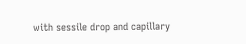with sessile drop and capillary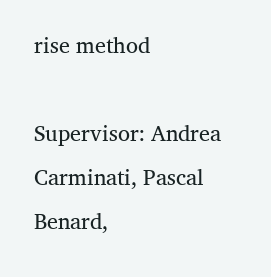rise method

Supervisor: Andrea Carminati, Pascal Benard,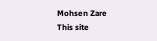Mohsen Zare
This site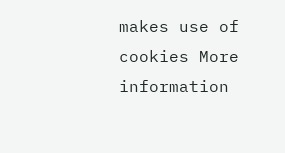makes use of cookies More information